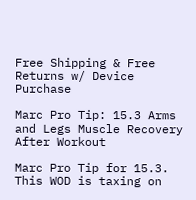Free Shipping & Free Returns w/ Device Purchase

Marc Pro Tip: 15.3 Arms and Legs Muscle Recovery After Workout

Marc Pro Tip for 15.3. This WOD is taxing on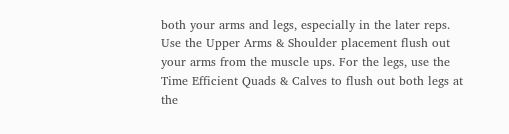both your arms and legs, especially in the later reps. Use the Upper Arms & Shoulder placement flush out your arms from the muscle ups. For the legs, use the Time Efficient Quads & Calves to flush out both legs at the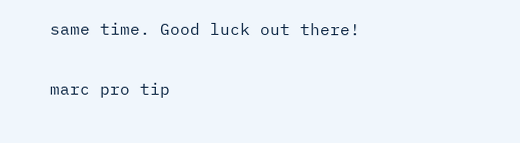same time. Good luck out there!

marc pro tip